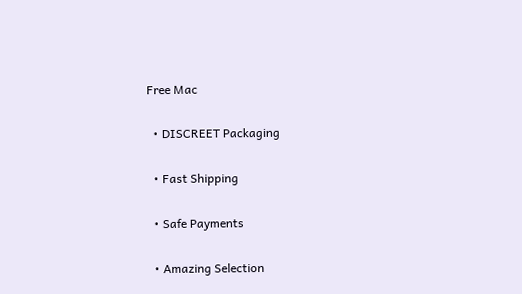Free Mac

  • DISCREET Packaging

  • Fast Shipping

  • Safe Payments

  • Amazing Selection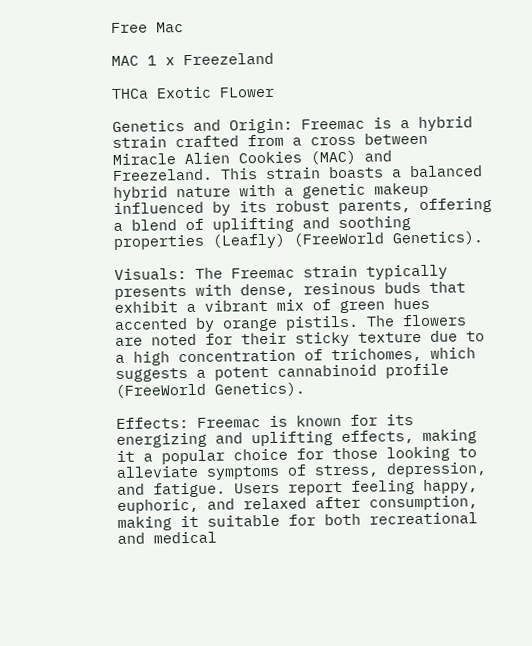Free Mac

MAC 1 x Freezeland

THCa Exotic FLower

Genetics and Origin: Freemac is a hybrid strain crafted from a cross between Miracle Alien Cookies (MAC) and Freezeland. This strain boasts a balanced hybrid nature with a genetic makeup influenced by its robust parents, offering a blend of uplifting and soothing properties (Leafly) (FreeWorld Genetics).

Visuals: The Freemac strain typically presents with dense, resinous buds that exhibit a vibrant mix of green hues accented by orange pistils. The flowers are noted for their sticky texture due to a high concentration of trichomes, which suggests a potent cannabinoid profile (FreeWorld Genetics).

Effects: Freemac is known for its energizing and uplifting effects, making it a popular choice for those looking to alleviate symptoms of stress, depression, and fatigue. Users report feeling happy, euphoric, and relaxed after consumption, making it suitable for both recreational and medical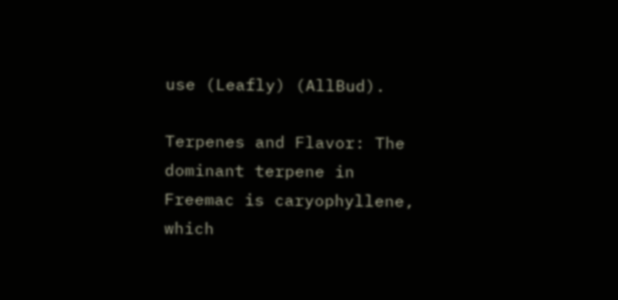use (Leafly) (AllBud).

Terpenes and Flavor: The dominant terpene in Freemac is caryophyllene, which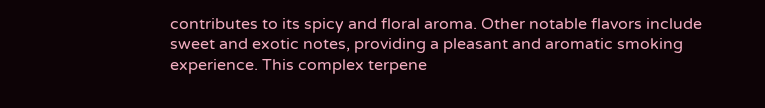contributes to its spicy and floral aroma. Other notable flavors include sweet and exotic notes, providing a pleasant and aromatic smoking experience. This complex terpene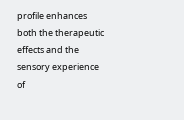profile enhances both the therapeutic effects and the sensory experience of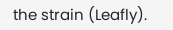the strain (Leafly).